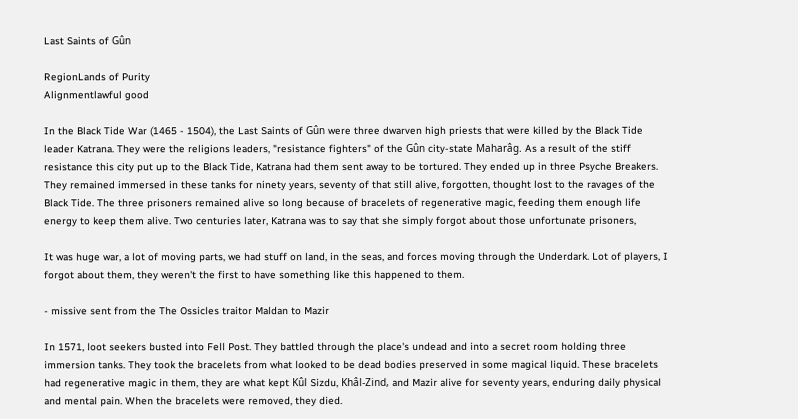Last Saints of Gûn

RegionLands of Purity
Alignmentlawful good

In the Black Tide War (1465 - 1504), the Last Saints of Gûn were three dwarven high priests that were killed by the Black Tide leader Katrana. They were the religions leaders, "resistance fighters" of the Gûn city-state Maharâg. As a result of the stiff resistance this city put up to the Black Tide, Katrana had them sent away to be tortured. They ended up in three Psyche Breakers. They remained immersed in these tanks for ninety years, seventy of that still alive, forgotten, thought lost to the ravages of the Black Tide. The three prisoners remained alive so long because of bracelets of regenerative magic, feeding them enough life energy to keep them alive. Two centuries later, Katrana was to say that she simply forgot about those unfortunate prisoners,

It was huge war, a lot of moving parts, we had stuff on land, in the seas, and forces moving through the Underdark. Lot of players, I forgot about them, they weren't the first to have something like this happened to them.

- missive sent from the The Ossicles traitor Maldan to Mazir

In 1571, loot seekers busted into Fell Post. They battled through the place's undead and into a secret room holding three immersion tanks. They took the bracelets from what looked to be dead bodies preserved in some magical liquid. These bracelets had regenerative magic in them, they are what kept Kûl Sizdu, Khâl-Zind, and Mazir alive for seventy years, enduring daily physical and mental pain. When the bracelets were removed, they died.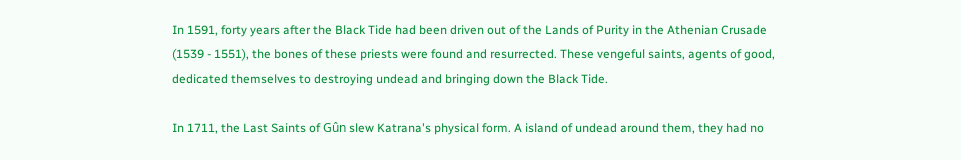In 1591, forty years after the Black Tide had been driven out of the Lands of Purity in the Athenian Crusade (1539 - 1551), the bones of these priests were found and resurrected. These vengeful saints, agents of good, dedicated themselves to destroying undead and bringing down the Black Tide.

In 1711, the Last Saints of Gûn slew Katrana's physical form. A island of undead around them, they had no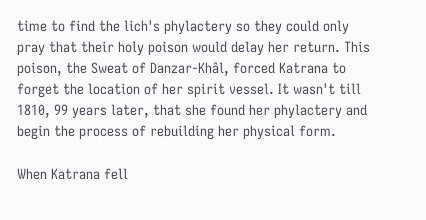time to find the lich's phylactery so they could only pray that their holy poison would delay her return. This poison, the Sweat of Danzar-Khâl, forced Katrana to forget the location of her spirit vessel. It wasn't till 1810, 99 years later, that she found her phylactery and begin the process of rebuilding her physical form.

When Katrana fell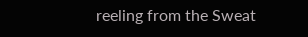reeling from the Sweat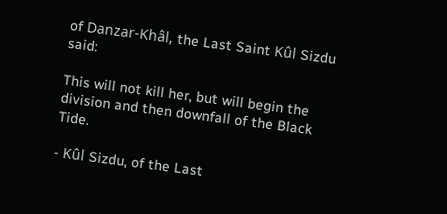of Danzar-Khâl, the Last Saint Kûl Sizdu said:

This will not kill her, but will begin the division and then downfall of the Black Tide.

- Kûl Sizdu, of the Last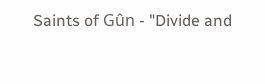Saints of Gûn - "Divide and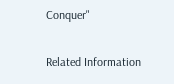Conquer"

Related Information